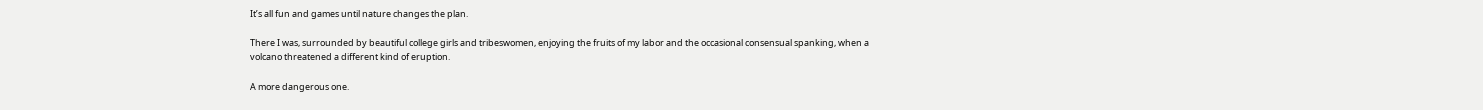It’s all fun and games until nature changes the plan.

There I was, surrounded by beautiful college girls and tribeswomen, enjoying the fruits of my labor and the occasional consensual spanking, when a volcano threatened a different kind of eruption.

A more dangerous one.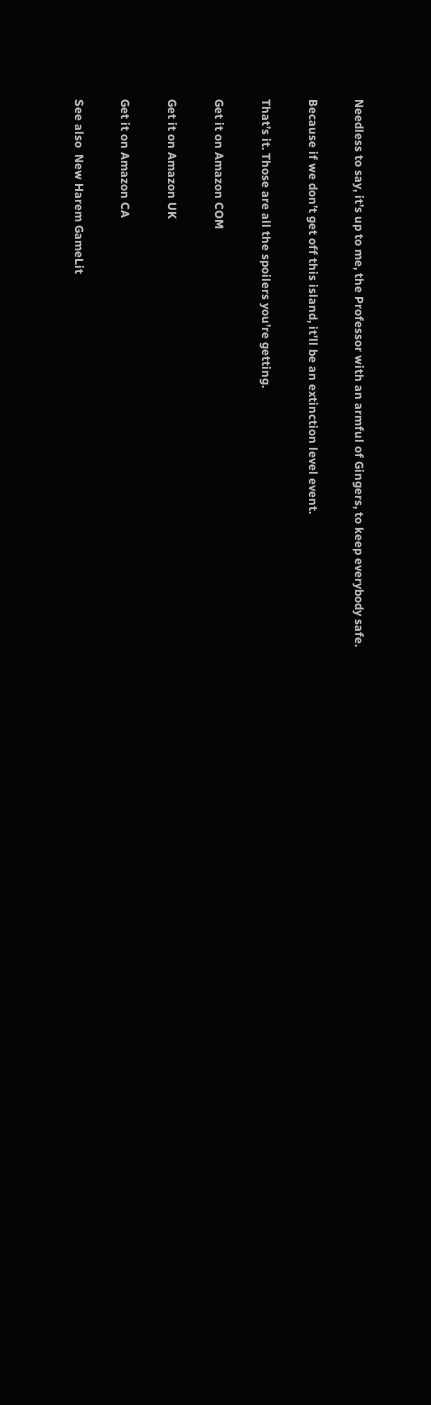Needless to say, it’s up to me, the Professor with an armful of Gingers, to keep everybody safe.

Because if we don’t get off this island, it’ll be an extinction level event.

That’s it. Those are all the spoilers you’re getting.

Get it on Amazon COM

Get it on Amazon UK

Get it on Amazon CA

See also  New Harem GameLit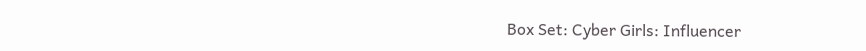Box Set: Cyber Girls: Influencer